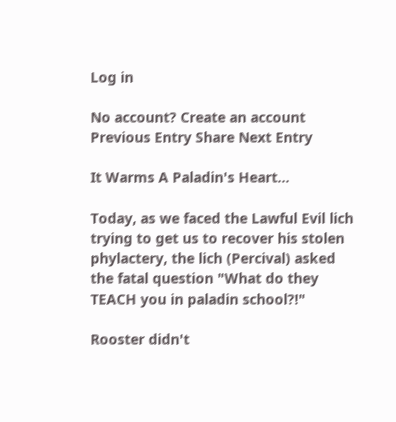Log in

No account? Create an account
Previous Entry Share Next Entry

It Warms A Paladin's Heart...

Today, as we faced the Lawful Evil lich trying to get us to recover his stolen phylactery, the lich (Percival) asked the fatal question "What do they TEACH you in paladin school?!"

Rooster didn't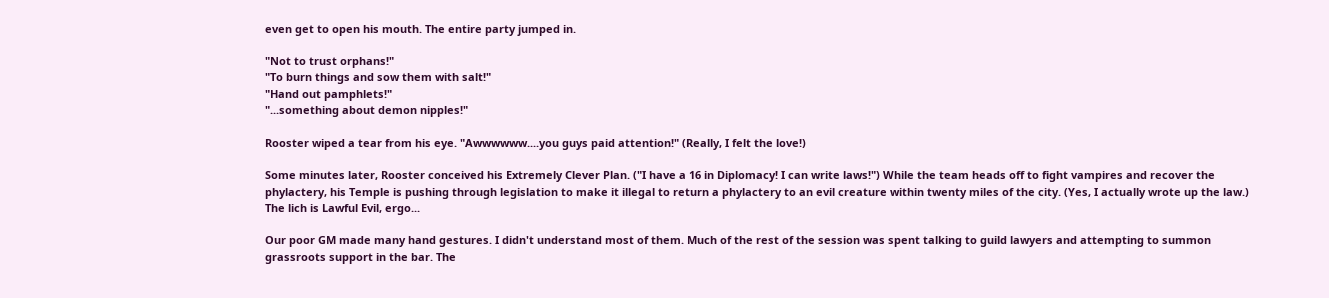even get to open his mouth. The entire party jumped in.

"Not to trust orphans!"
"To burn things and sow them with salt!"
"Hand out pamphlets!"
"...something about demon nipples!"

Rooster wiped a tear from his eye. "Awwwwww....you guys paid attention!" (Really, I felt the love!)

Some minutes later, Rooster conceived his Extremely Clever Plan. ("I have a 16 in Diplomacy! I can write laws!") While the team heads off to fight vampires and recover the phylactery, his Temple is pushing through legislation to make it illegal to return a phylactery to an evil creature within twenty miles of the city. (Yes, I actually wrote up the law.) The lich is Lawful Evil, ergo...

Our poor GM made many hand gestures. I didn't understand most of them. Much of the rest of the session was spent talking to guild lawyers and attempting to summon grassroots support in the bar. The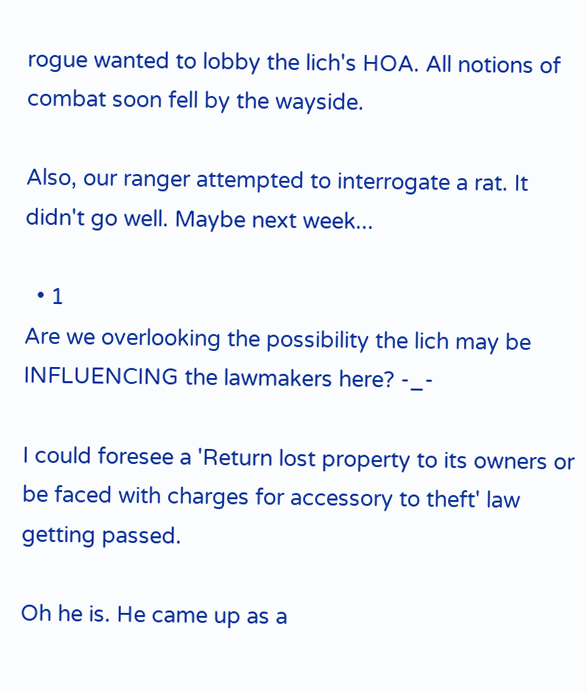rogue wanted to lobby the lich's HOA. All notions of combat soon fell by the wayside.

Also, our ranger attempted to interrogate a rat. It didn't go well. Maybe next week...

  • 1
Are we overlooking the possibility the lich may be INFLUENCING the lawmakers here? -_-

I could foresee a 'Return lost property to its owners or be faced with charges for accessory to theft' law getting passed.

Oh he is. He came up as a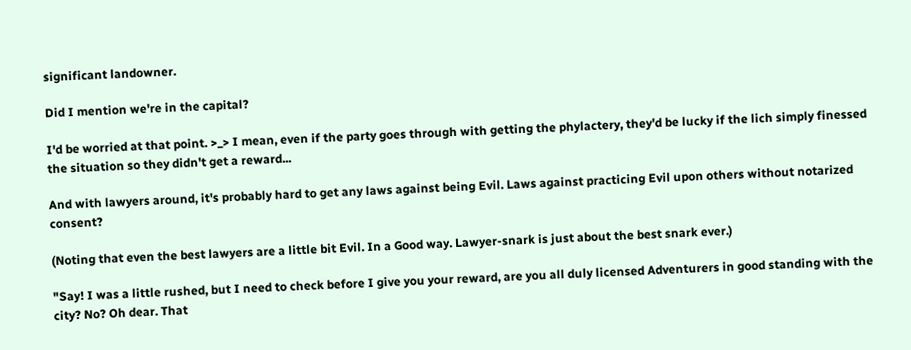significant landowner.

Did I mention we're in the capital?

I'd be worried at that point. >_> I mean, even if the party goes through with getting the phylactery, they'd be lucky if the lich simply finessed the situation so they didn't get a reward...

And with lawyers around, it's probably hard to get any laws against being Evil. Laws against practicing Evil upon others without notarized consent?

(Noting that even the best lawyers are a little bit Evil. In a Good way. Lawyer-snark is just about the best snark ever.)

"Say! I was a little rushed, but I need to check before I give you your reward, are you all duly licensed Adventurers in good standing with the city? No? Oh dear. That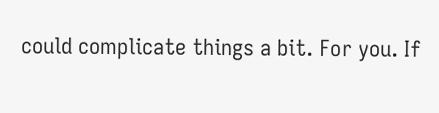could complicate things a bit. For you. If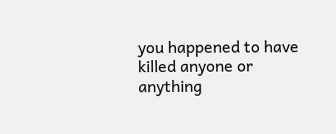you happened to have killed anyone or anything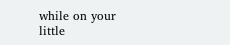while on your little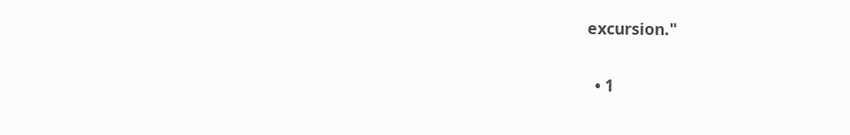excursion."

  • 1